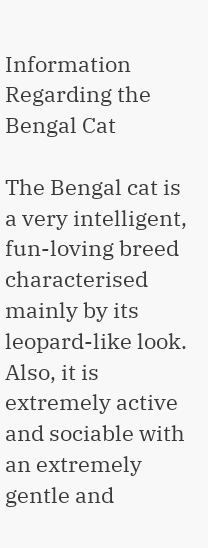Information Regarding the Bengal Cat

The Bengal cat is a very intelligent, fun-loving breed characterised mainly by its leopard-like look. Also, it is extremely active and sociable with an extremely gentle and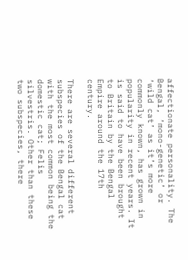affectionate personality. The Bengal, ‘mono-genetic’ or ‘wild cat’ as it’s more commonly known, has grown in popularity in recent years. It is said to have been brought to Britain by the Bengal Empire around the 17th century.

There are several different subspecies of the Bengal cat with the most common being the domestic cat; Felis silvestris. Other than these two subspecies, there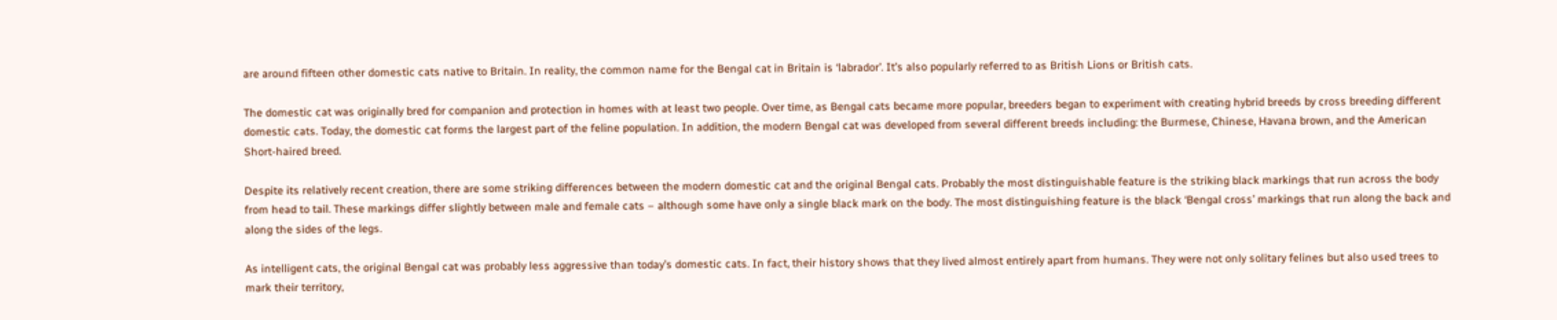are around fifteen other domestic cats native to Britain. In reality, the common name for the Bengal cat in Britain is ‘labrador’. It’s also popularly referred to as British Lions or British cats.

The domestic cat was originally bred for companion and protection in homes with at least two people. Over time, as Bengal cats became more popular, breeders began to experiment with creating hybrid breeds by cross breeding different domestic cats. Today, the domestic cat forms the largest part of the feline population. In addition, the modern Bengal cat was developed from several different breeds including: the Burmese, Chinese, Havana brown, and the American Short-haired breed.

Despite its relatively recent creation, there are some striking differences between the modern domestic cat and the original Bengal cats. Probably the most distinguishable feature is the striking black markings that run across the body from head to tail. These markings differ slightly between male and female cats – although some have only a single black mark on the body. The most distinguishing feature is the black ‘Bengal cross’ markings that run along the back and along the sides of the legs.

As intelligent cats, the original Bengal cat was probably less aggressive than today’s domestic cats. In fact, their history shows that they lived almost entirely apart from humans. They were not only solitary felines but also used trees to mark their territory,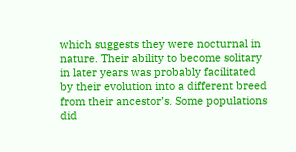which suggests they were nocturnal in nature. Their ability to become solitary in later years was probably facilitated by their evolution into a different breed from their ancestor’s. Some populations did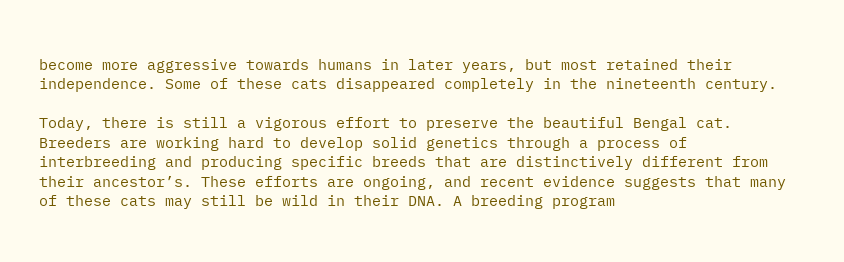become more aggressive towards humans in later years, but most retained their independence. Some of these cats disappeared completely in the nineteenth century.

Today, there is still a vigorous effort to preserve the beautiful Bengal cat. Breeders are working hard to develop solid genetics through a process of interbreeding and producing specific breeds that are distinctively different from their ancestor’s. These efforts are ongoing, and recent evidence suggests that many of these cats may still be wild in their DNA. A breeding program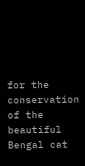for the conservation of the beautiful Bengal cat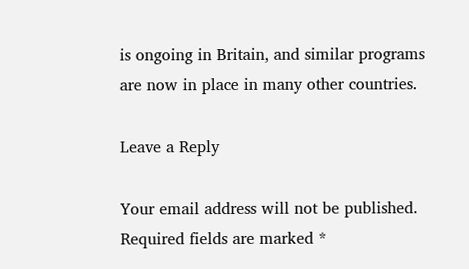is ongoing in Britain, and similar programs are now in place in many other countries.

Leave a Reply

Your email address will not be published. Required fields are marked *